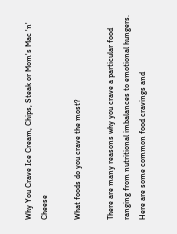Why You Crave Ice Cream, Chips, Steak or Mom's Mac 'n' Cheese

What foods do you crave the most?

There are many reasons why you crave a particular food ranging from nutritional imbalances to emotional hungers. Here are some common food cravings and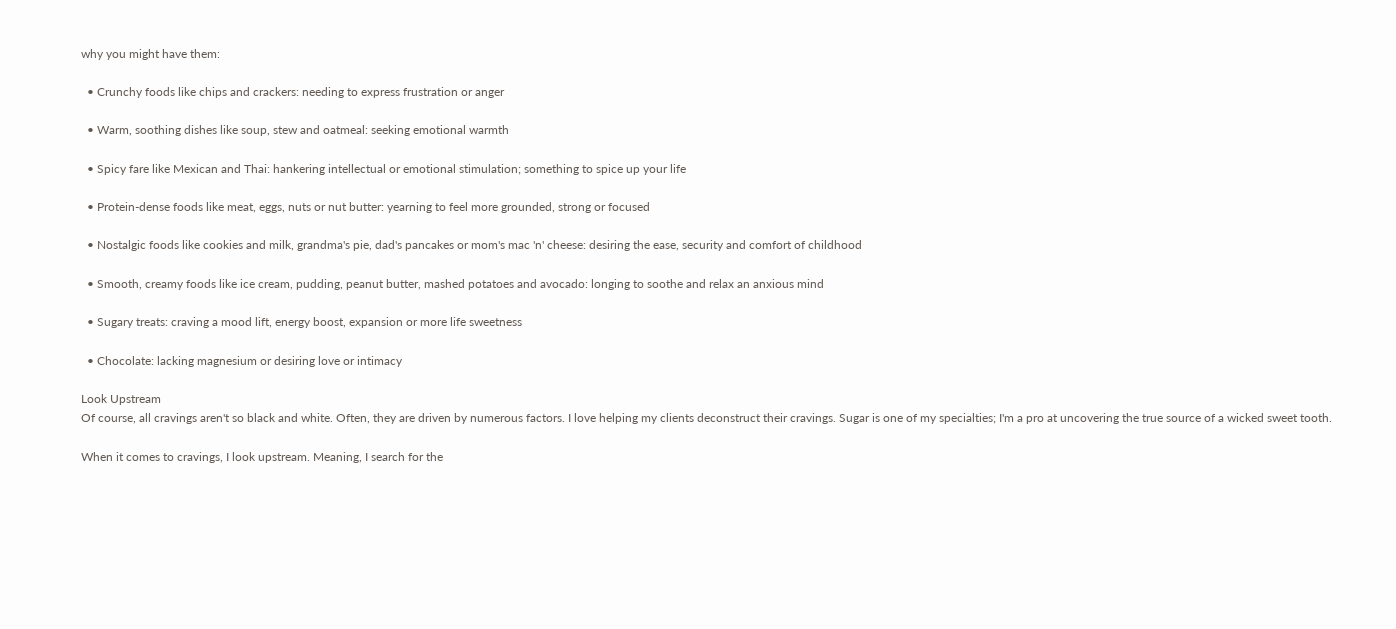why you might have them:

  • Crunchy foods like chips and crackers: needing to express frustration or anger

  • Warm, soothing dishes like soup, stew and oatmeal: seeking emotional warmth

  • Spicy fare like Mexican and Thai: hankering intellectual or emotional stimulation; something to spice up your life

  • Protein-dense foods like meat, eggs, nuts or nut butter: yearning to feel more grounded, strong or focused

  • Nostalgic foods like cookies and milk, grandma's pie, dad's pancakes or mom's mac 'n' cheese: desiring the ease, security and comfort of childhood

  • Smooth, creamy foods like ice cream, pudding, peanut butter, mashed potatoes and avocado: longing to soothe and relax an anxious mind

  • Sugary treats: craving a mood lift, energy boost, expansion or more life sweetness

  • Chocolate: lacking magnesium or desiring love or intimacy

Look Upstream
Of course, all cravings aren't so black and white. Often, they are driven by numerous factors. I love helping my clients deconstruct their cravings. Sugar is one of my specialties; I'm a pro at uncovering the true source of a wicked sweet tooth.

When it comes to cravings, I look upstream. Meaning, I search for the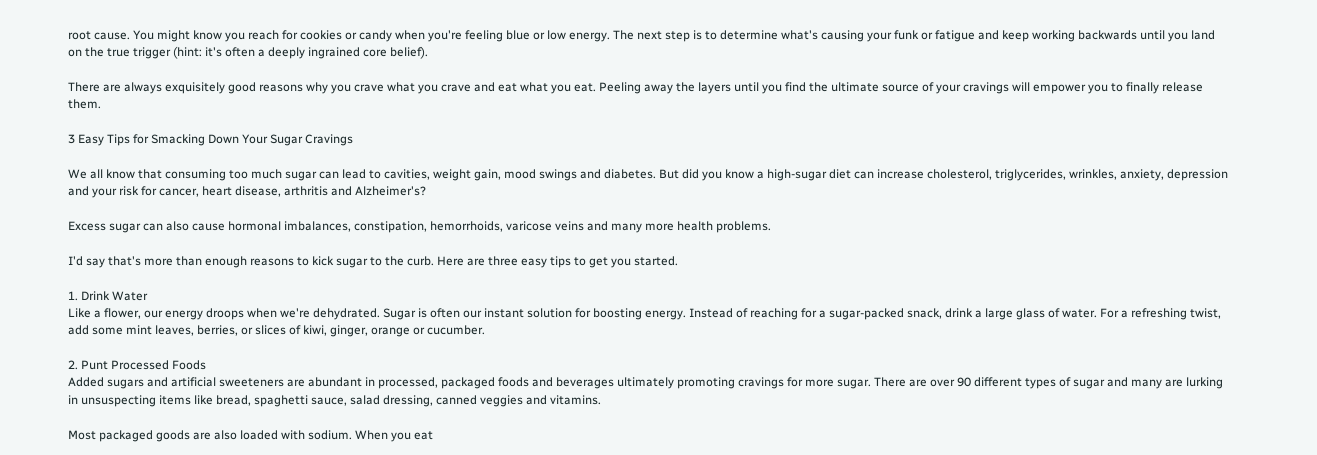root cause. You might know you reach for cookies or candy when you're feeling blue or low energy. The next step is to determine what's causing your funk or fatigue and keep working backwards until you land on the true trigger (hint: it's often a deeply ingrained core belief).

There are always exquisitely good reasons why you crave what you crave and eat what you eat. Peeling away the layers until you find the ultimate source of your cravings will empower you to finally release them.

3 Easy Tips for Smacking Down Your Sugar Cravings

We all know that consuming too much sugar can lead to cavities, weight gain, mood swings and diabetes. But did you know a high-sugar diet can increase cholesterol, triglycerides, wrinkles, anxiety, depression and your risk for cancer, heart disease, arthritis and Alzheimer's?

Excess sugar can also cause hormonal imbalances, constipation, hemorrhoids, varicose veins and many more health problems.

I'd say that's more than enough reasons to kick sugar to the curb. Here are three easy tips to get you started.

1. Drink Water
Like a flower, our energy droops when we're dehydrated. Sugar is often our instant solution for boosting energy. Instead of reaching for a sugar-packed snack, drink a large glass of water. For a refreshing twist, add some mint leaves, berries, or slices of kiwi, ginger, orange or cucumber.

2. Punt Processed Foods
Added sugars and artificial sweeteners are abundant in processed, packaged foods and beverages ultimately promoting cravings for more sugar. There are over 90 different types of sugar and many are lurking in unsuspecting items like bread, spaghetti sauce, salad dressing, canned veggies and vitamins.

Most packaged goods are also loaded with sodium. When you eat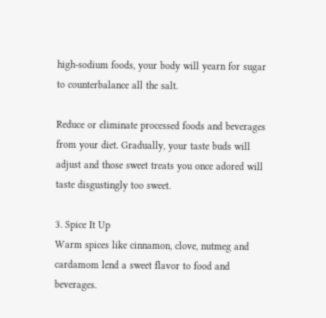high-sodium foods, your body will yearn for sugar to counterbalance all the salt.

Reduce or eliminate processed foods and beverages from your diet. Gradually, your taste buds will adjust and those sweet treats you once adored will taste disgustingly too sweet.

3. Spice It Up
Warm spices like cinnamon, clove, nutmeg and cardamom lend a sweet flavor to food and beverages.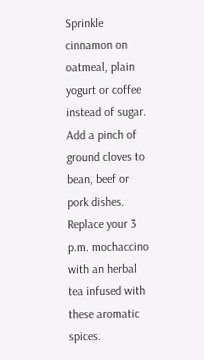Sprinkle cinnamon on oatmeal, plain yogurt or coffee instead of sugar. Add a pinch of ground cloves to bean, beef or pork dishes. Replace your 3 p.m. mochaccino with an herbal tea infused with these aromatic spices.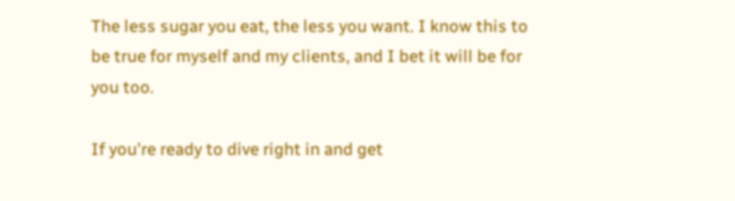The less sugar you eat, the less you want. I know this to be true for myself and my clients, and I bet it will be for you too.

If you're ready to dive right in and get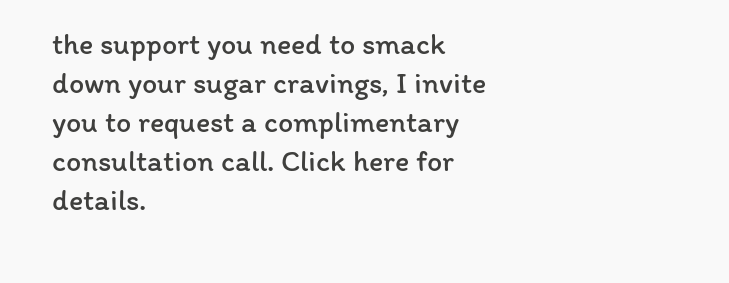the support you need to smack down your sugar cravings, I invite you to request a complimentary consultation call. Click here for details.